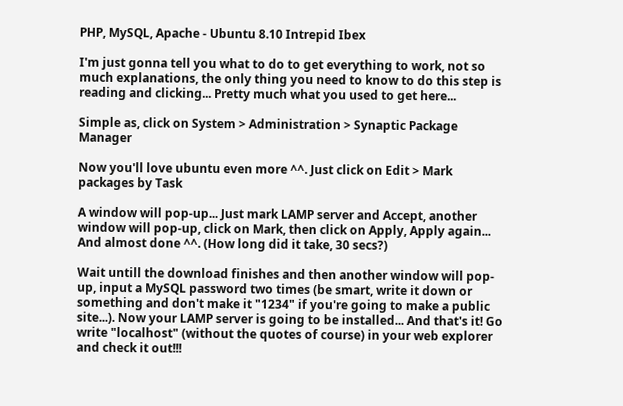PHP, MySQL, Apache - Ubuntu 8.10 Intrepid Ibex

I'm just gonna tell you what to do to get everything to work, not so much explanations, the only thing you need to know to do this step is reading and clicking... Pretty much what you used to get here...

Simple as, click on System > Administration > Synaptic Package Manager

Now you'll love ubuntu even more ^^. Just click on Edit > Mark packages by Task

A window will pop-up... Just mark LAMP server and Accept, another window will pop-up, click on Mark, then click on Apply, Apply again... And almost done ^^. (How long did it take, 30 secs?)

Wait untill the download finishes and then another window will pop-up, input a MySQL password two times (be smart, write it down or something and don't make it "1234" if you're going to make a public site...). Now your LAMP server is going to be installed... And that's it! Go write "localhost" (without the quotes of course) in your web explorer and check it out!!!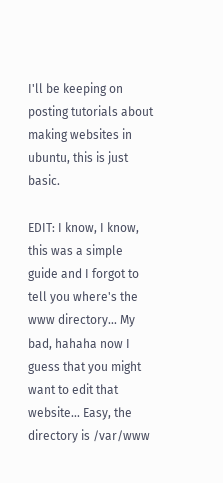I'll be keeping on posting tutorials about making websites in ubuntu, this is just basic.

EDIT: I know, I know, this was a simple guide and I forgot to tell you where's the www directory... My bad, hahaha now I guess that you might want to edit that website... Easy, the directory is /var/www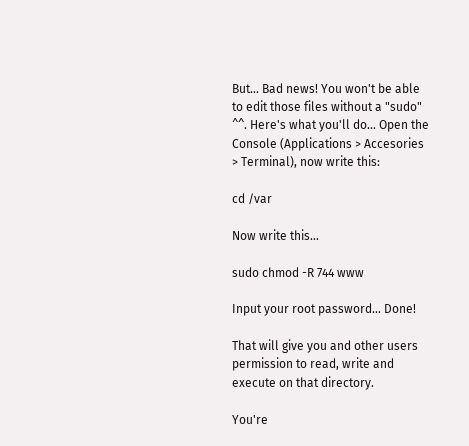But... Bad news! You won't be able to edit those files without a "sudo" ^^. Here's what you'll do... Open the Console (Applications > Accesories > Terminal), now write this:

cd /var

Now write this...

sudo chmod -R 744 www

Input your root password... Done!

That will give you and other users permission to read, write and execute on that directory.

You're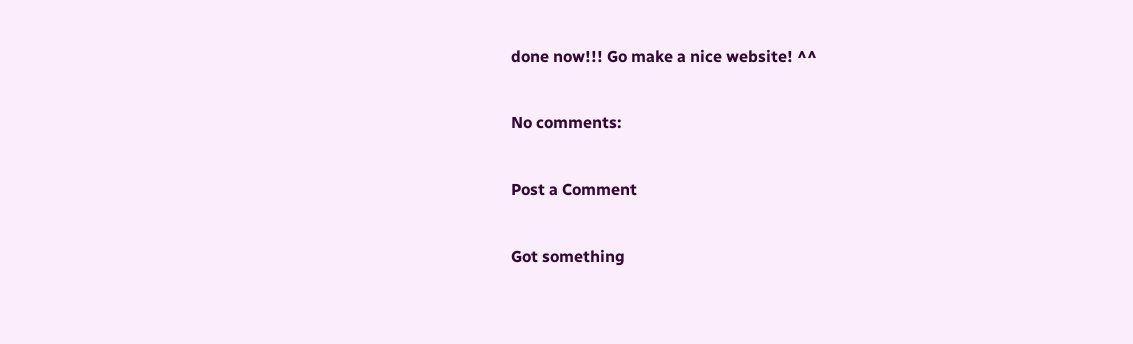done now!!! Go make a nice website! ^^

No comments:

Post a Comment

Got something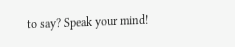to say? Speak your mind!